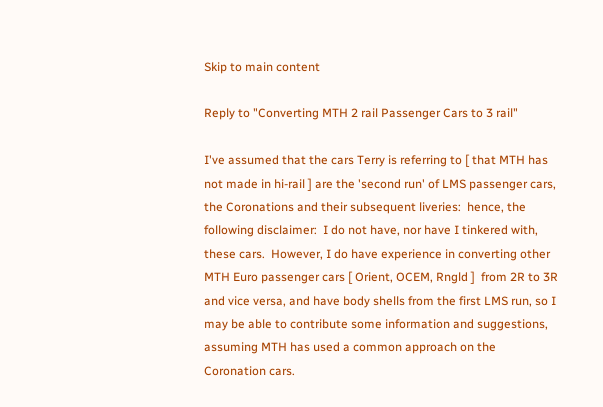Skip to main content

Reply to "Converting MTH 2 rail Passenger Cars to 3 rail"

I've assumed that the cars Terry is referring to [ that MTH has not made in hi-rail ] are the 'second run' of LMS passenger cars, the Coronations and their subsequent liveries:  hence, the following disclaimer:  I do not have, nor have I tinkered with, these cars.  However, I do have experience in converting other MTH Euro passenger cars [ Orient, OCEM, Rngld ]  from 2R to 3R and vice versa, and have body shells from the first LMS run, so I may be able to contribute some information and suggestions, assuming MTH has used a common approach on the Coronation cars.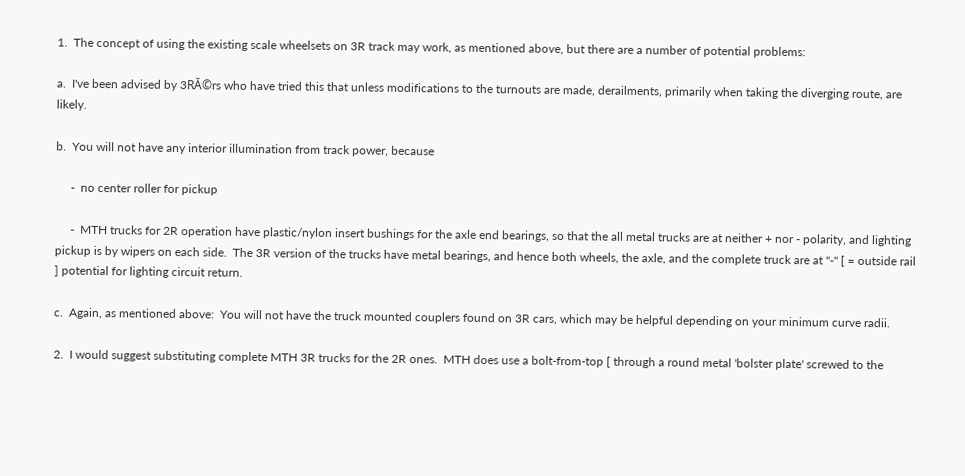1.  The concept of using the existing scale wheelsets on 3R track may work, as mentioned above, but there are a number of potential problems:

a.  I've been advised by 3RĂ©rs who have tried this that unless modifications to the turnouts are made, derailments, primarily when taking the diverging route, are likely.

b.  You will not have any interior illumination from track power, because

     -  no center roller for pickup

     -  MTH trucks for 2R operation have plastic/nylon insert bushings for the axle end bearings, so that the all metal trucks are at neither + nor - polarity, and lighting pickup is by wipers on each side.  The 3R version of the trucks have metal bearings, and hence both wheels, the axle, and the complete truck are at "-" [ = outside rail ] potential for lighting circuit return.

c.  Again, as mentioned above:  You will not have the truck mounted couplers found on 3R cars, which may be helpful depending on your minimum curve radii.

2.  I would suggest substituting complete MTH 3R trucks for the 2R ones.  MTH does use a bolt-from-top [ through a round metal 'bolster plate' screwed to the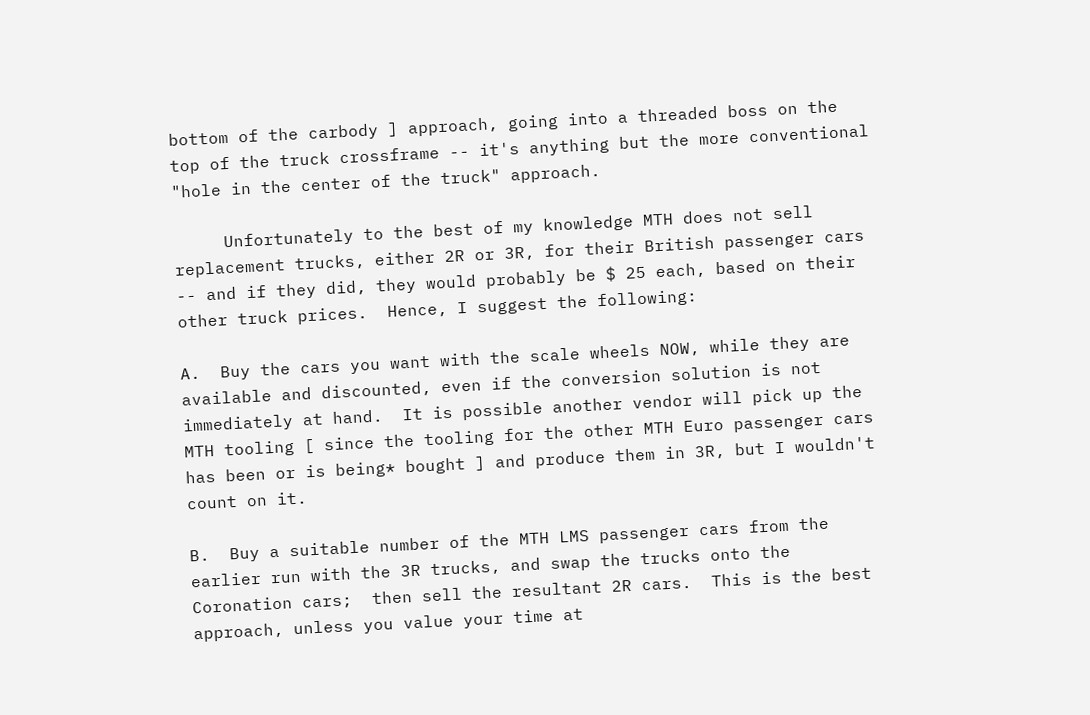bottom of the carbody ] approach, going into a threaded boss on the top of the truck crossframe -- it's anything but the more conventional "hole in the center of the truck" approach.

     Unfortunately to the best of my knowledge MTH does not sell replacement trucks, either 2R or 3R, for their British passenger cars -- and if they did, they would probably be $ 25 each, based on their other truck prices.  Hence, I suggest the following:

A.  Buy the cars you want with the scale wheels NOW, while they are available and discounted, even if the conversion solution is not immediately at hand.  It is possible another vendor will pick up the MTH tooling [ since the tooling for the other MTH Euro passenger cars has been or is being* bought ] and produce them in 3R, but I wouldn't count on it.

B.  Buy a suitable number of the MTH LMS passenger cars from the earlier run with the 3R trucks, and swap the trucks onto the Coronation cars;  then sell the resultant 2R cars.  This is the best approach, unless you value your time at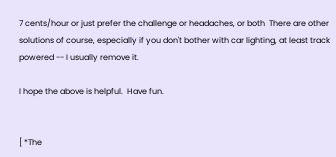7 cents/hour or just prefer the challenge or headaches, or both  There are other solutions of course, especially if you don't bother with car lighting, at least track powered -- I usually remove it.

I hope the above is helpful.  Have fun.


[ *The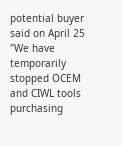potential buyer said on April 25 "We have temporarily stopped OCEM and CIWL tools purchasing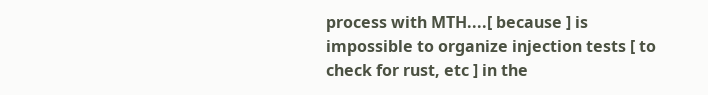process with MTH....[ because ] is impossible to organize injection tests [ to check for rust, etc ] in the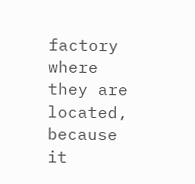factory where they are located, because it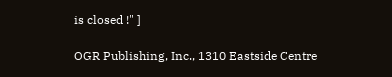is closed !" ]

OGR Publishing, Inc., 1310 Eastside Centre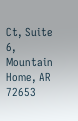Ct, Suite 6, Mountain Home, AR 72653